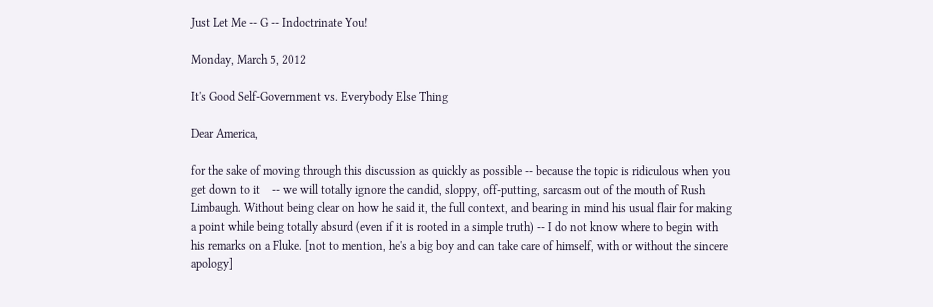Just Let Me -- G -- Indoctrinate You!

Monday, March 5, 2012

It's Good Self-Government vs. Everybody Else Thing

Dear America,

for the sake of moving through this discussion as quickly as possible -- because the topic is ridiculous when you get down to it    -- we will totally ignore the candid, sloppy, off-putting, sarcasm out of the mouth of Rush Limbaugh. Without being clear on how he said it, the full context, and bearing in mind his usual flair for making a point while being totally absurd (even if it is rooted in a simple truth) -- I do not know where to begin with his remarks on a Fluke. [not to mention, he's a big boy and can take care of himself, with or without the sincere apology]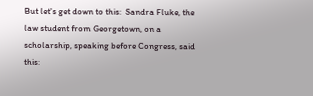But let's get down to this:  Sandra Fluke, the law student from Georgetown, on a scholarship, speaking before Congress, said this: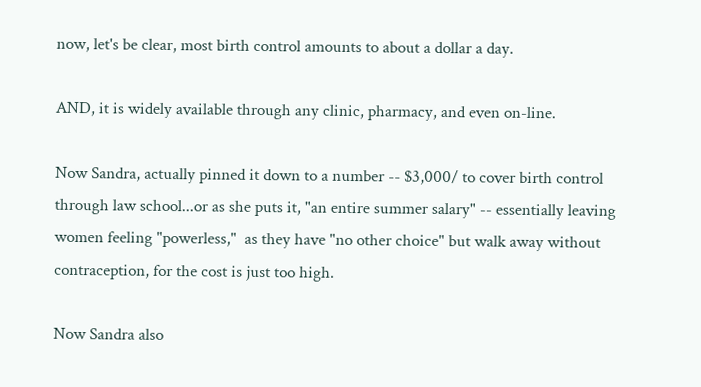now, let's be clear, most birth control amounts to about a dollar a day.

AND, it is widely available through any clinic, pharmacy, and even on-line.

Now Sandra, actually pinned it down to a number -- $3,000/ to cover birth control through law school...or as she puts it, "an entire summer salary" -- essentially leaving women feeling "powerless,"  as they have "no other choice" but walk away without contraception, for the cost is just too high.

Now Sandra also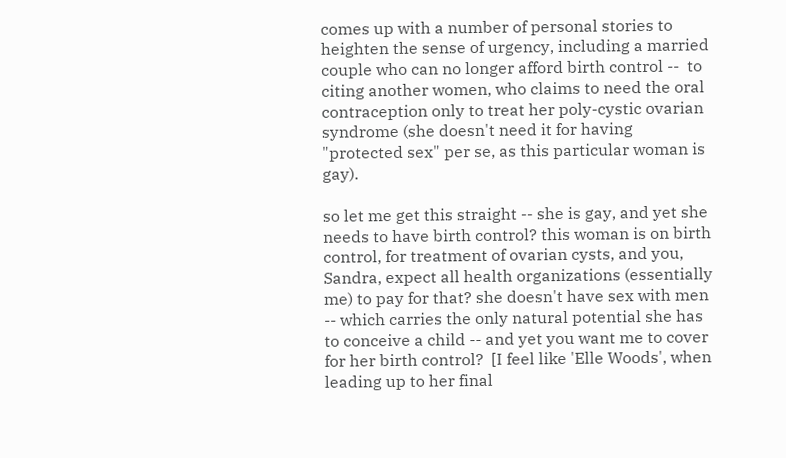comes up with a number of personal stories to heighten the sense of urgency, including a married couple who can no longer afford birth control --  to citing another women, who claims to need the oral contraception only to treat her poly-cystic ovarian syndrome (she doesn't need it for having "protected sex" per se, as this particular woman is gay).

so let me get this straight -- she is gay, and yet she needs to have birth control? this woman is on birth control, for treatment of ovarian cysts, and you, Sandra, expect all health organizations (essentially me) to pay for that? she doesn't have sex with men -- which carries the only natural potential she has to conceive a child -- and yet you want me to cover for her birth control?  [I feel like 'Elle Woods', when leading up to her final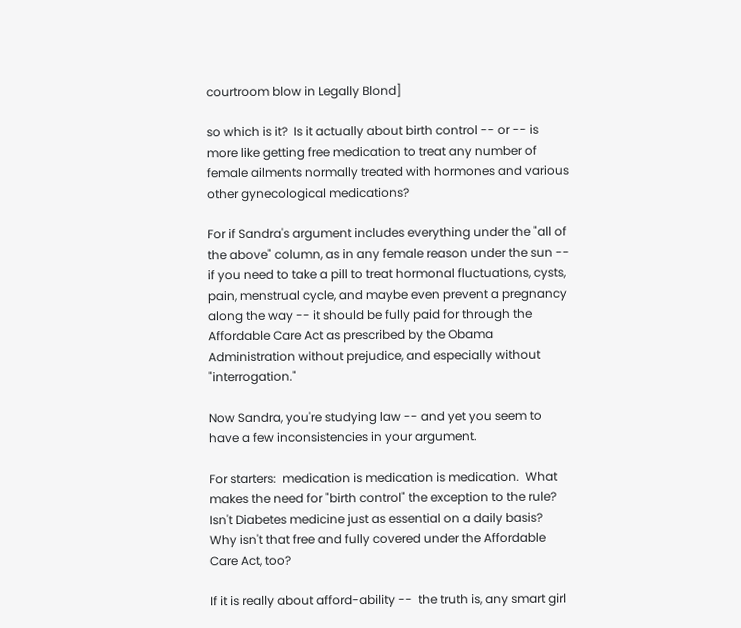courtroom blow in Legally Blond]

so which is it?  Is it actually about birth control -- or -- is more like getting free medication to treat any number of female ailments normally treated with hormones and various other gynecological medications?

For if Sandra's argument includes everything under the "all of the above" column, as in any female reason under the sun -- if you need to take a pill to treat hormonal fluctuations, cysts, pain, menstrual cycle, and maybe even prevent a pregnancy along the way -- it should be fully paid for through the Affordable Care Act as prescribed by the Obama Administration without prejudice, and especially without "interrogation."

Now Sandra, you're studying law -- and yet you seem to have a few inconsistencies in your argument.

For starters:  medication is medication is medication.  What makes the need for "birth control" the exception to the rule?  Isn't Diabetes medicine just as essential on a daily basis?  Why isn't that free and fully covered under the Affordable Care Act, too?

If it is really about afford-ability --  the truth is, any smart girl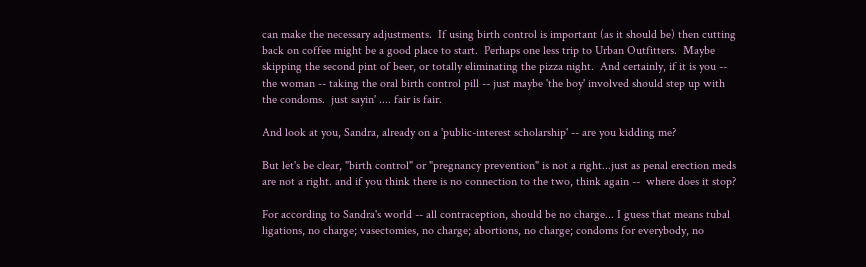can make the necessary adjustments.  If using birth control is important (as it should be) then cutting back on coffee might be a good place to start.  Perhaps one less trip to Urban Outfitters.  Maybe skipping the second pint of beer, or totally eliminating the pizza night.  And certainly, if it is you -- the woman -- taking the oral birth control pill -- just maybe 'the boy' involved should step up with the condoms.  just sayin' .... fair is fair.

And look at you, Sandra, already on a 'public-interest scholarship' -- are you kidding me?

But let's be clear, "birth control" or "pregnancy prevention" is not a right...just as penal erection meds are not a right. and if you think there is no connection to the two, think again --  where does it stop?

For according to Sandra's world -- all contraception, should be no charge... I guess that means tubal ligations, no charge; vasectomies, no charge; abortions, no charge; condoms for everybody, no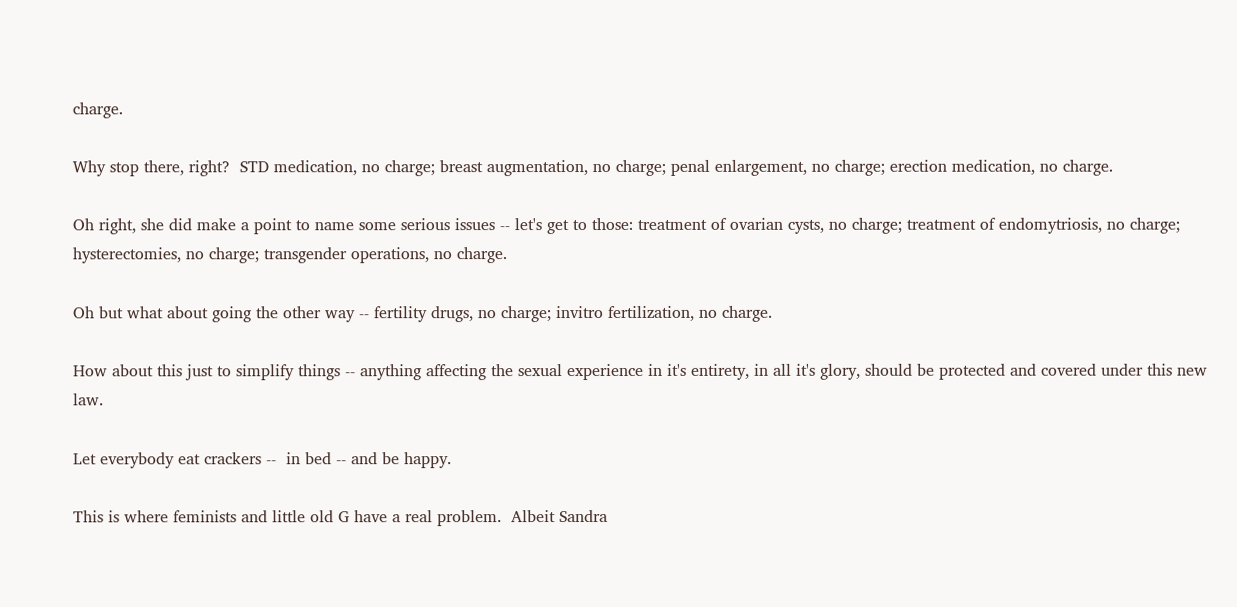charge.

Why stop there, right?  STD medication, no charge; breast augmentation, no charge; penal enlargement, no charge; erection medication, no charge.

Oh right, she did make a point to name some serious issues -- let's get to those: treatment of ovarian cysts, no charge; treatment of endomytriosis, no charge; hysterectomies, no charge; transgender operations, no charge.

Oh but what about going the other way -- fertility drugs, no charge; invitro fertilization, no charge.

How about this just to simplify things -- anything affecting the sexual experience in it's entirety, in all it's glory, should be protected and covered under this new law.

Let everybody eat crackers --  in bed -- and be happy.

This is where feminists and little old G have a real problem.  Albeit Sandra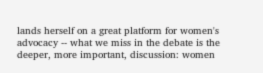lands herself on a great platform for women's advocacy -- what we miss in the debate is the deeper, more important, discussion: women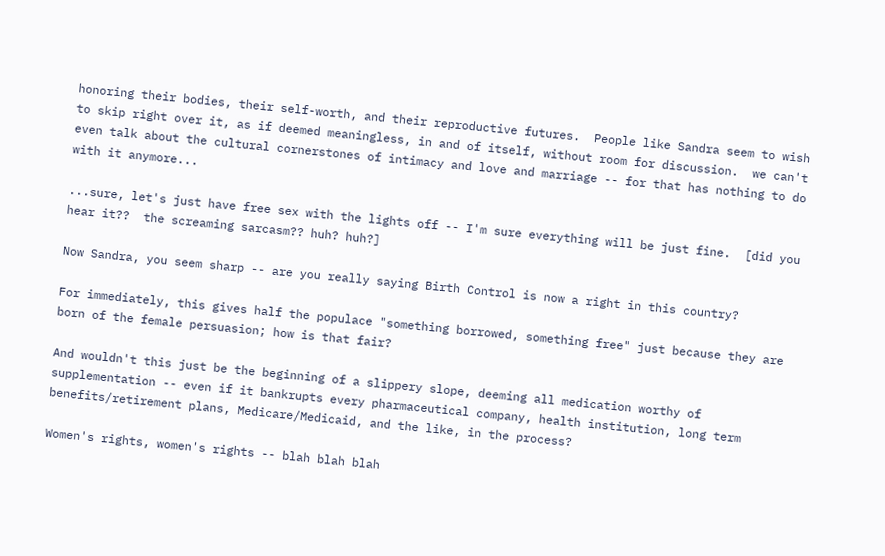honoring their bodies, their self-worth, and their reproductive futures.  People like Sandra seem to wish to skip right over it, as if deemed meaningless, in and of itself, without room for discussion.  we can't even talk about the cultural cornerstones of intimacy and love and marriage -- for that has nothing to do with it anymore...

...sure, let's just have free sex with the lights off -- I'm sure everything will be just fine.  [did you hear it??  the screaming sarcasm?? huh? huh?]

Now Sandra, you seem sharp -- are you really saying Birth Control is now a right in this country?

For immediately, this gives half the populace "something borrowed, something free" just because they are born of the female persuasion; how is that fair?

And wouldn't this just be the beginning of a slippery slope, deeming all medication worthy of supplementation -- even if it bankrupts every pharmaceutical company, health institution, long term benefits/retirement plans, Medicare/Medicaid, and the like, in the process?

Women's rights, women's rights -- blah blah blah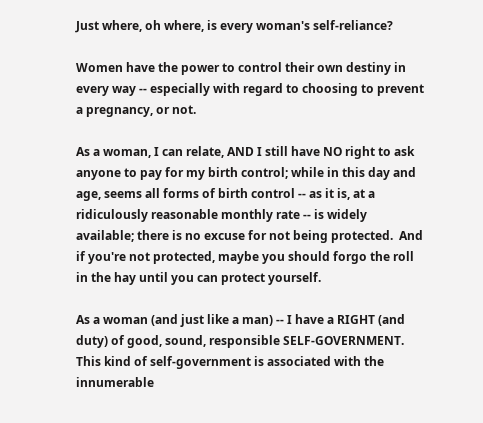Just where, oh where, is every woman's self-reliance?

Women have the power to control their own destiny in every way -- especially with regard to choosing to prevent a pregnancy, or not.

As a woman, I can relate, AND I still have NO right to ask anyone to pay for my birth control; while in this day and age, seems all forms of birth control -- as it is, at a ridiculously reasonable monthly rate -- is widely available; there is no excuse for not being protected.  And if you're not protected, maybe you should forgo the roll in the hay until you can protect yourself.

As a woman (and just like a man) -- I have a RIGHT (and duty) of good, sound, responsible SELF-GOVERNMENT.   This kind of self-government is associated with the innumerable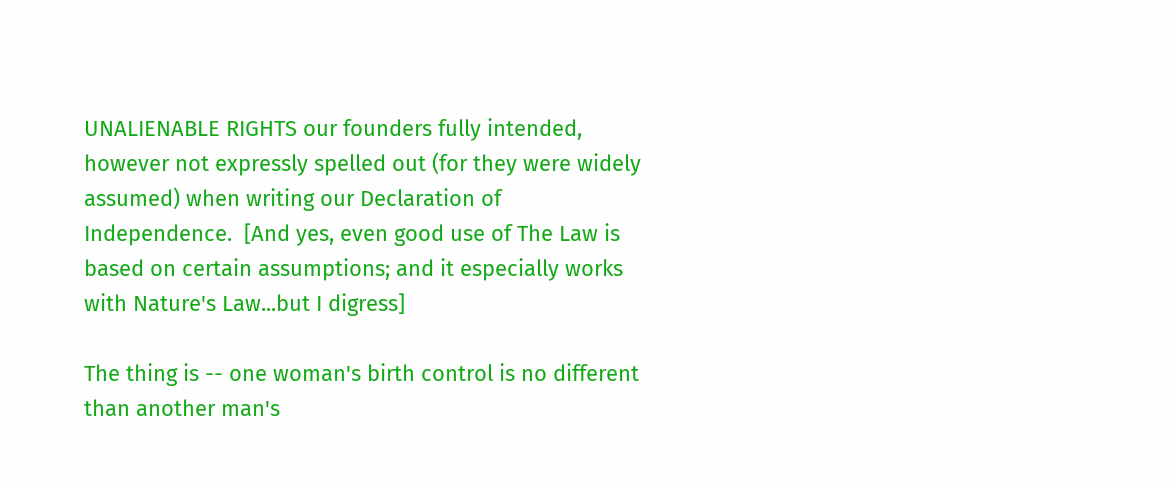UNALIENABLE RIGHTS our founders fully intended, however not expressly spelled out (for they were widely assumed) when writing our Declaration of Independence.  [And yes, even good use of The Law is based on certain assumptions; and it especially works with Nature's Law...but I digress]

The thing is -- one woman's birth control is no different than another man's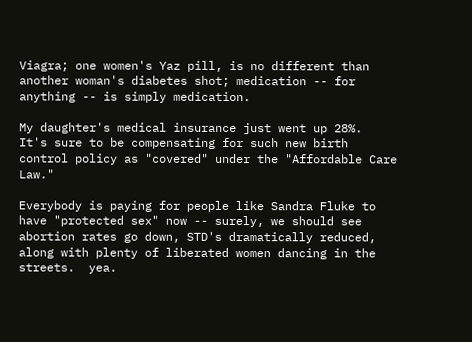Viagra; one women's Yaz pill, is no different than another woman's diabetes shot; medication -- for anything -- is simply medication.

My daughter's medical insurance just went up 28%.  It's sure to be compensating for such new birth control policy as "covered" under the "Affordable Care Law."

Everybody is paying for people like Sandra Fluke to have "protected sex" now -- surely, we should see abortion rates go down, STD's dramatically reduced, along with plenty of liberated women dancing in the streets.  yea.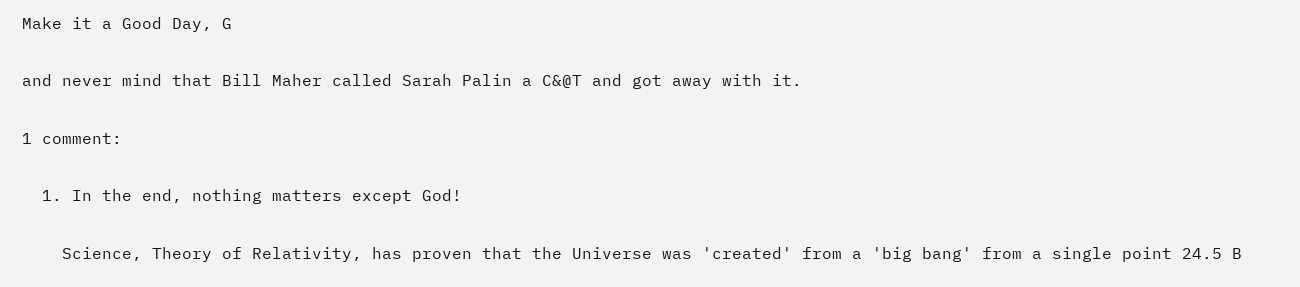Make it a Good Day, G

and never mind that Bill Maher called Sarah Palin a C&@T and got away with it.

1 comment:

  1. In the end, nothing matters except God!

    Science, Theory of Relativity, has proven that the Universe was 'created' from a 'big bang' from a single point 24.5 B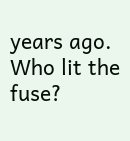years ago. Who lit the fuse?